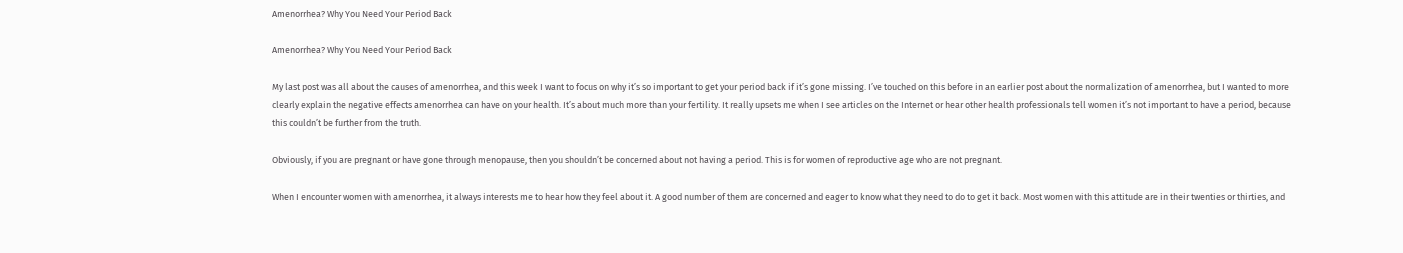Amenorrhea? Why You Need Your Period Back

Amenorrhea? Why You Need Your Period Back

My last post was all about the causes of amenorrhea, and this week I want to focus on why it’s so important to get your period back if it’s gone missing. I’ve touched on this before in an earlier post about the normalization of amenorrhea, but I wanted to more clearly explain the negative effects amenorrhea can have on your health. It’s about much more than your fertility. It really upsets me when I see articles on the Internet or hear other health professionals tell women it’s not important to have a period, because this couldn’t be further from the truth.

Obviously, if you are pregnant or have gone through menopause, then you shouldn’t be concerned about not having a period. This is for women of reproductive age who are not pregnant.

When I encounter women with amenorrhea, it always interests me to hear how they feel about it. A good number of them are concerned and eager to know what they need to do to get it back. Most women with this attitude are in their twenties or thirties, and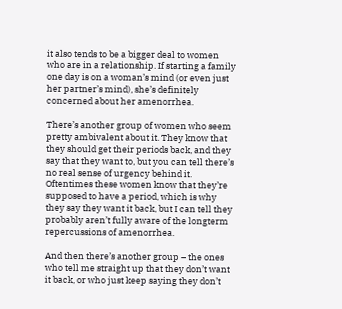it also tends to be a bigger deal to women who are in a relationship. If starting a family one day is on a woman’s mind (or even just her partner’s mind), she’s definitely concerned about her amenorrhea.

There’s another group of women who seem pretty ambivalent about it. They know that they should get their periods back, and they say that they want to, but you can tell there’s no real sense of urgency behind it. Oftentimes these women know that they’re supposed to have a period, which is why they say they want it back, but I can tell they probably aren’t fully aware of the longterm repercussions of amenorrhea.

And then there’s another group – the ones who tell me straight up that they don’t want it back, or who just keep saying they don’t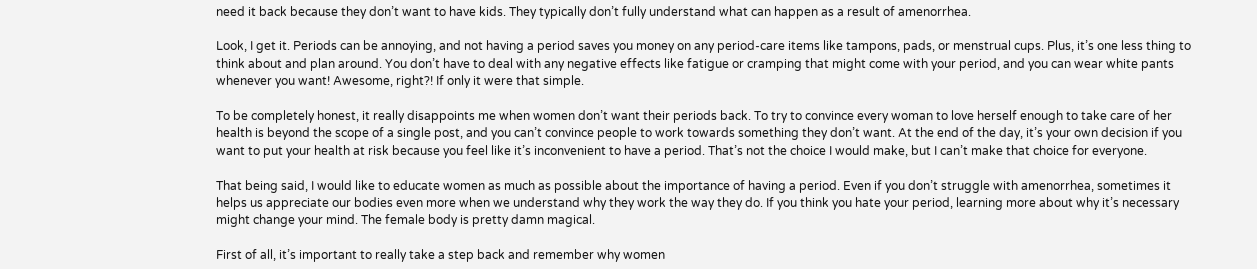need it back because they don’t want to have kids. They typically don’t fully understand what can happen as a result of amenorrhea.

Look, I get it. Periods can be annoying, and not having a period saves you money on any period-care items like tampons, pads, or menstrual cups. Plus, it’s one less thing to think about and plan around. You don’t have to deal with any negative effects like fatigue or cramping that might come with your period, and you can wear white pants whenever you want! Awesome, right?! If only it were that simple.

To be completely honest, it really disappoints me when women don’t want their periods back. To try to convince every woman to love herself enough to take care of her health is beyond the scope of a single post, and you can’t convince people to work towards something they don’t want. At the end of the day, it’s your own decision if you want to put your health at risk because you feel like it’s inconvenient to have a period. That’s not the choice I would make, but I can’t make that choice for everyone.

That being said, I would like to educate women as much as possible about the importance of having a period. Even if you don’t struggle with amenorrhea, sometimes it helps us appreciate our bodies even more when we understand why they work the way they do. If you think you hate your period, learning more about why it’s necessary might change your mind. The female body is pretty damn magical.

First of all, it’s important to really take a step back and remember why women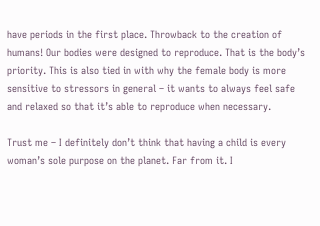have periods in the first place. Throwback to the creation of humans! Our bodies were designed to reproduce. That is the body’s priority. This is also tied in with why the female body is more sensitive to stressors in general – it wants to always feel safe and relaxed so that it’s able to reproduce when necessary.

Trust me – I definitely don’t think that having a child is every woman’s sole purpose on the planet. Far from it. I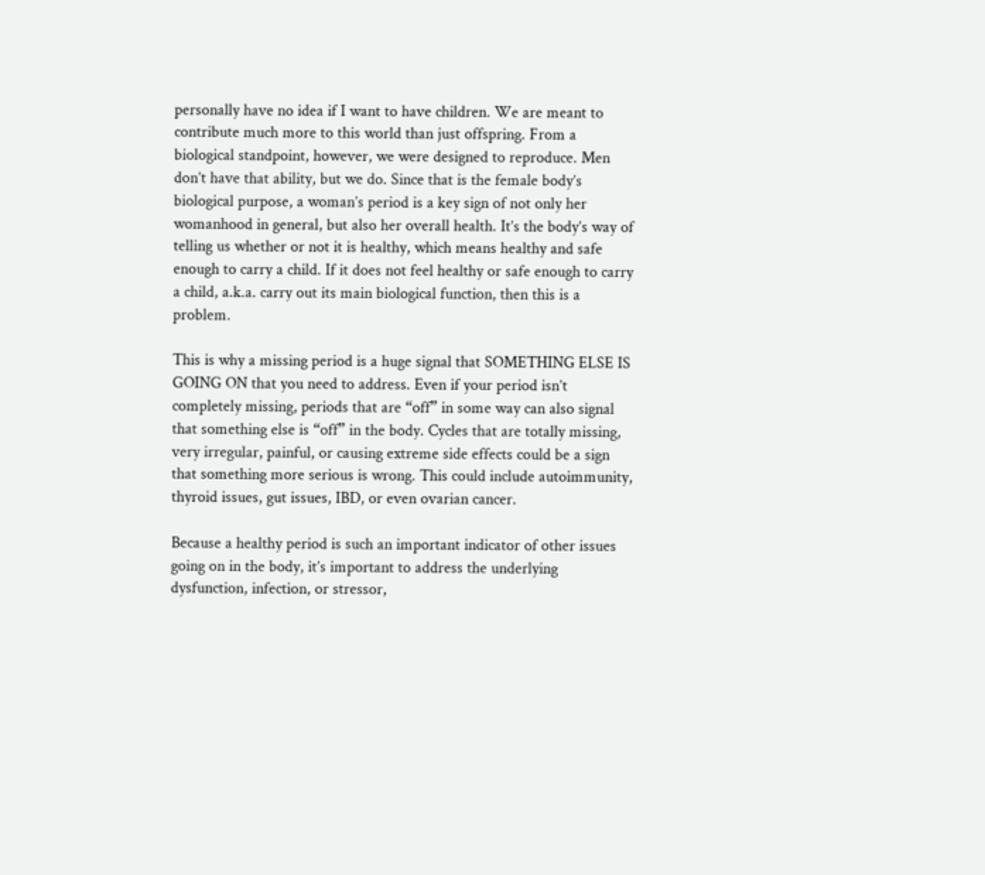personally have no idea if I want to have children. We are meant to contribute much more to this world than just offspring. From a biological standpoint, however, we were designed to reproduce. Men don’t have that ability, but we do. Since that is the female body’s biological purpose, a woman’s period is a key sign of not only her womanhood in general, but also her overall health. It’s the body’s way of telling us whether or not it is healthy, which means healthy and safe enough to carry a child. If it does not feel healthy or safe enough to carry a child, a.k.a. carry out its main biological function, then this is a problem.

This is why a missing period is a huge signal that SOMETHING ELSE IS GOING ON that you need to address. Even if your period isn’t completely missing, periods that are “off” in some way can also signal that something else is “off” in the body. Cycles that are totally missing, very irregular, painful, or causing extreme side effects could be a sign that something more serious is wrong. This could include autoimmunity, thyroid issues, gut issues, IBD, or even ovarian cancer.

Because a healthy period is such an important indicator of other issues going on in the body, it’s important to address the underlying dysfunction, infection, or stressor,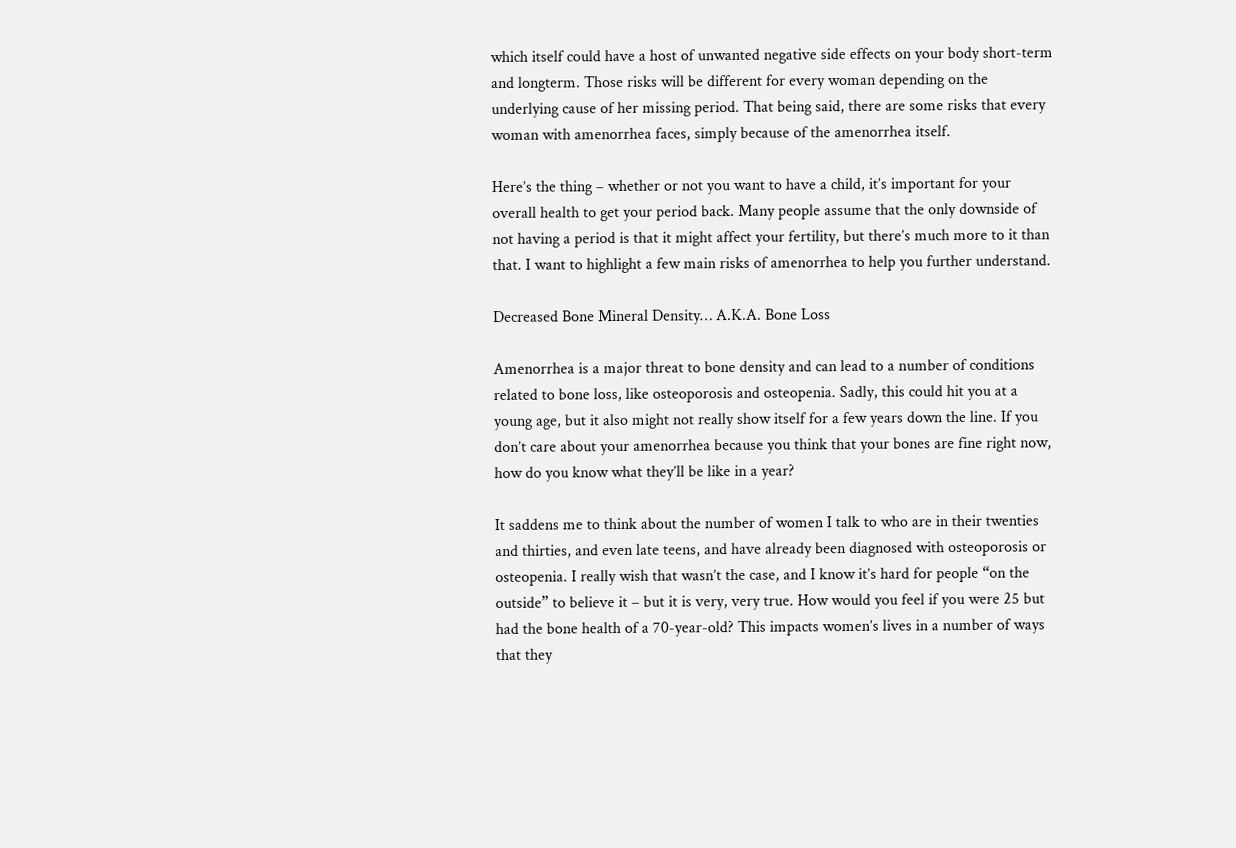which itself could have a host of unwanted negative side effects on your body short-term and longterm. Those risks will be different for every woman depending on the underlying cause of her missing period. That being said, there are some risks that every woman with amenorrhea faces, simply because of the amenorrhea itself.

Here’s the thing – whether or not you want to have a child, it’s important for your overall health to get your period back. Many people assume that the only downside of not having a period is that it might affect your fertility, but there’s much more to it than that. I want to highlight a few main risks of amenorrhea to help you further understand.

Decreased Bone Mineral Density… A.K.A. Bone Loss

Amenorrhea is a major threat to bone density and can lead to a number of conditions related to bone loss, like osteoporosis and osteopenia. Sadly, this could hit you at a young age, but it also might not really show itself for a few years down the line. If you don’t care about your amenorrhea because you think that your bones are fine right now, how do you know what they’ll be like in a year?

It saddens me to think about the number of women I talk to who are in their twenties and thirties, and even late teens, and have already been diagnosed with osteoporosis or osteopenia. I really wish that wasn’t the case, and I know it’s hard for people “on the outside” to believe it – but it is very, very true. How would you feel if you were 25 but had the bone health of a 70-year-old? This impacts women’s lives in a number of ways that they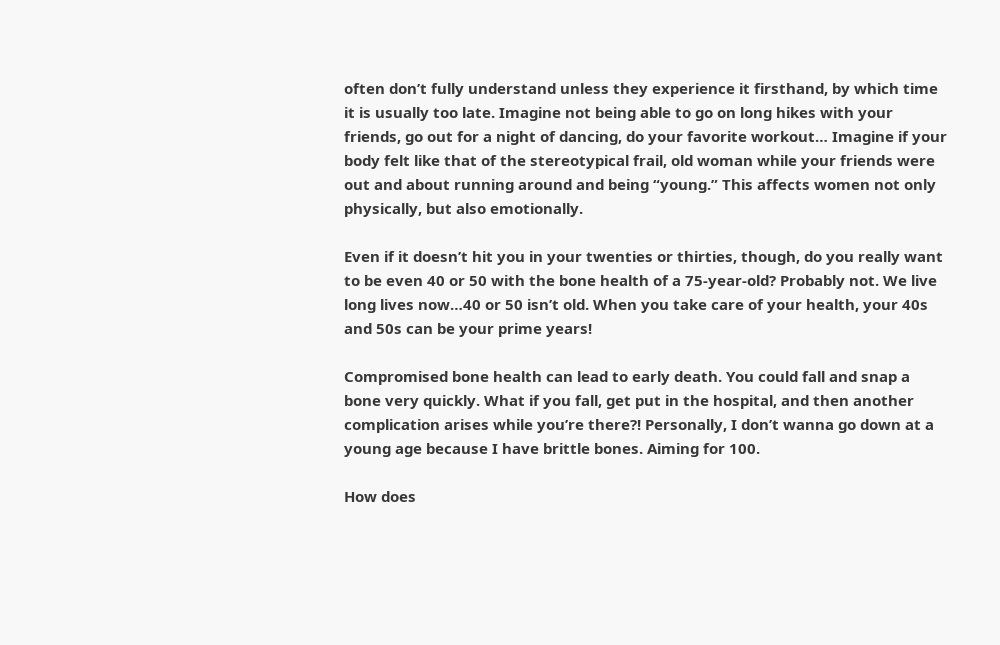often don’t fully understand unless they experience it firsthand, by which time it is usually too late. Imagine not being able to go on long hikes with your friends, go out for a night of dancing, do your favorite workout… Imagine if your body felt like that of the stereotypical frail, old woman while your friends were out and about running around and being “young.” This affects women not only physically, but also emotionally.

Even if it doesn’t hit you in your twenties or thirties, though, do you really want to be even 40 or 50 with the bone health of a 75-year-old? Probably not. We live long lives now…40 or 50 isn’t old. When you take care of your health, your 40s and 50s can be your prime years!

Compromised bone health can lead to early death. You could fall and snap a bone very quickly. What if you fall, get put in the hospital, and then another complication arises while you’re there?! Personally, I don’t wanna go down at a young age because I have brittle bones. Aiming for 100.

How does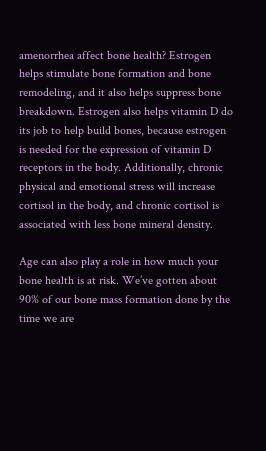amenorrhea affect bone health? Estrogen helps stimulate bone formation and bone remodeling, and it also helps suppress bone breakdown. Estrogen also helps vitamin D do its job to help build bones, because estrogen is needed for the expression of vitamin D receptors in the body. Additionally, chronic physical and emotional stress will increase cortisol in the body, and chronic cortisol is associated with less bone mineral density.

Age can also play a role in how much your bone health is at risk. We’ve gotten about 90% of our bone mass formation done by the time we are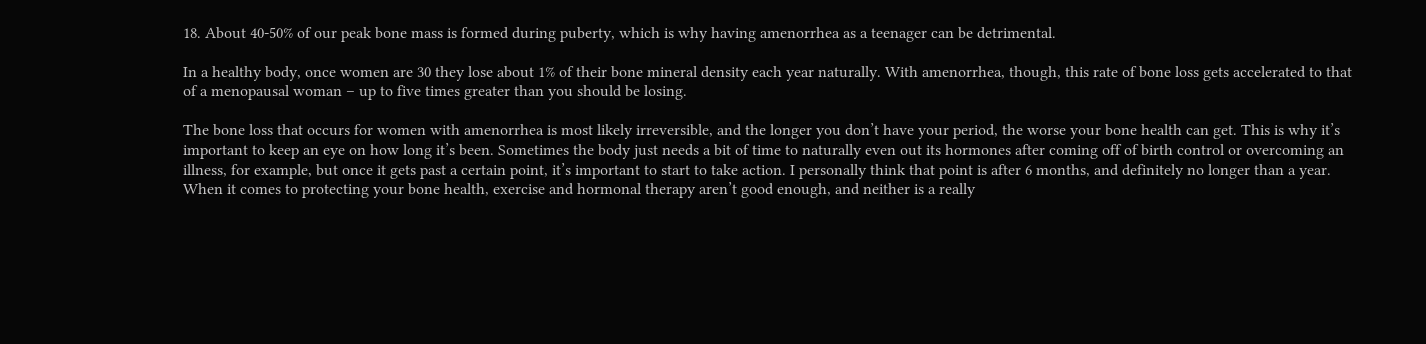18. About 40-50% of our peak bone mass is formed during puberty, which is why having amenorrhea as a teenager can be detrimental.

In a healthy body, once women are 30 they lose about 1% of their bone mineral density each year naturally. With amenorrhea, though, this rate of bone loss gets accelerated to that of a menopausal woman – up to five times greater than you should be losing.

The bone loss that occurs for women with amenorrhea is most likely irreversible, and the longer you don’t have your period, the worse your bone health can get. This is why it’s important to keep an eye on how long it’s been. Sometimes the body just needs a bit of time to naturally even out its hormones after coming off of birth control or overcoming an illness, for example, but once it gets past a certain point, it’s important to start to take action. I personally think that point is after 6 months, and definitely no longer than a year. When it comes to protecting your bone health, exercise and hormonal therapy aren’t good enough, and neither is a really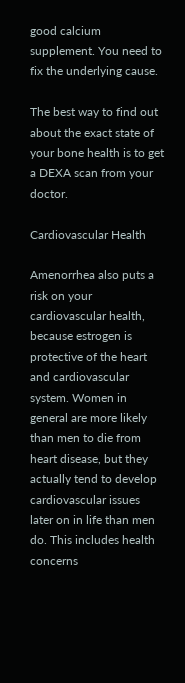good calcium supplement. You need to fix the underlying cause.

The best way to find out about the exact state of your bone health is to get a DEXA scan from your doctor.

Cardiovascular Health

Amenorrhea also puts a risk on your cardiovascular health, because estrogen is protective of the heart and cardiovascular system. Women in general are more likely than men to die from heart disease, but they actually tend to develop cardiovascular issues later on in life than men do. This includes health concerns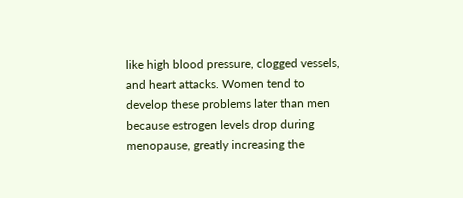like high blood pressure, clogged vessels, and heart attacks. Women tend to develop these problems later than men because estrogen levels drop during menopause, greatly increasing the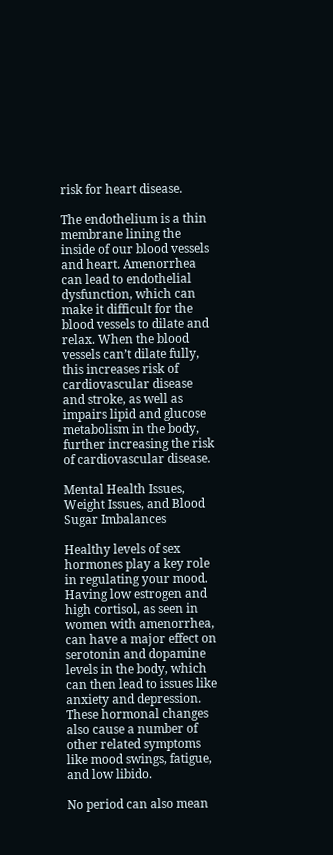risk for heart disease.

The endothelium is a thin membrane lining the inside of our blood vessels and heart. Amenorrhea can lead to endothelial dysfunction, which can make it difficult for the blood vessels to dilate and relax. When the blood vessels can’t dilate fully, this increases risk of cardiovascular disease and stroke, as well as impairs lipid and glucose metabolism in the body, further increasing the risk of cardiovascular disease.

Mental Health Issues, Weight Issues, and Blood Sugar Imbalances

Healthy levels of sex hormones play a key role in regulating your mood. Having low estrogen and high cortisol, as seen in women with amenorrhea, can have a major effect on serotonin and dopamine levels in the body, which can then lead to issues like anxiety and depression. These hormonal changes also cause a number of other related symptoms like mood swings, fatigue, and low libido.

No period can also mean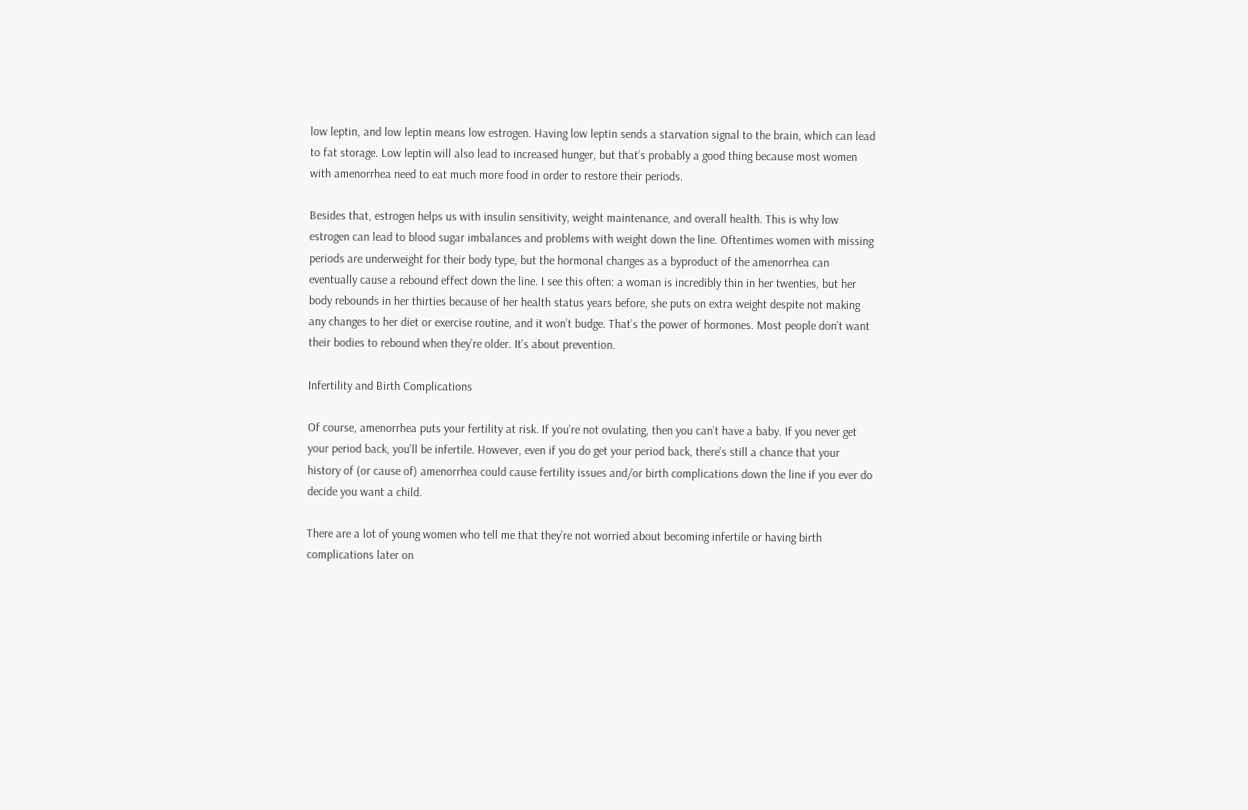low leptin, and low leptin means low estrogen. Having low leptin sends a starvation signal to the brain, which can lead to fat storage. Low leptin will also lead to increased hunger, but that’s probably a good thing because most women with amenorrhea need to eat much more food in order to restore their periods.

Besides that, estrogen helps us with insulin sensitivity, weight maintenance, and overall health. This is why low estrogen can lead to blood sugar imbalances and problems with weight down the line. Oftentimes women with missing periods are underweight for their body type, but the hormonal changes as a byproduct of the amenorrhea can eventually cause a rebound effect down the line. I see this often: a woman is incredibly thin in her twenties, but her body rebounds in her thirties because of her health status years before, she puts on extra weight despite not making any changes to her diet or exercise routine, and it won’t budge. That’s the power of hormones. Most people don’t want their bodies to rebound when they’re older. It’s about prevention.

Infertility and Birth Complications

Of course, amenorrhea puts your fertility at risk. If you’re not ovulating, then you can’t have a baby. If you never get your period back, you’ll be infertile. However, even if you do get your period back, there’s still a chance that your history of (or cause of) amenorrhea could cause fertility issues and/or birth complications down the line if you ever do decide you want a child.

There are a lot of young women who tell me that they’re not worried about becoming infertile or having birth complications later on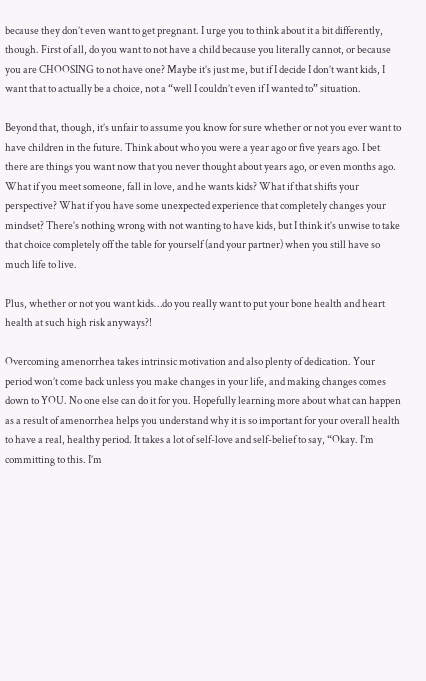because they don’t even want to get pregnant. I urge you to think about it a bit differently, though. First of all, do you want to not have a child because you literally cannot, or because you are CHOOSING to not have one? Maybe it’s just me, but if I decide I don’t want kids, I want that to actually be a choice, not a “well I couldn’t even if I wanted to” situation.

Beyond that, though, it’s unfair to assume you know for sure whether or not you ever want to have children in the future. Think about who you were a year ago or five years ago. I bet there are things you want now that you never thought about years ago, or even months ago. What if you meet someone, fall in love, and he wants kids? What if that shifts your perspective? What if you have some unexpected experience that completely changes your mindset? There’s nothing wrong with not wanting to have kids, but I think it’s unwise to take that choice completely off the table for yourself (and your partner) when you still have so much life to live.

Plus, whether or not you want kids…do you really want to put your bone health and heart health at such high risk anyways?!

Overcoming amenorrhea takes intrinsic motivation and also plenty of dedication. Your period won’t come back unless you make changes in your life, and making changes comes down to YOU. No one else can do it for you. Hopefully learning more about what can happen as a result of amenorrhea helps you understand why it is so important for your overall health to have a real, healthy period. It takes a lot of self-love and self-belief to say, “Okay. I’m committing to this. I’m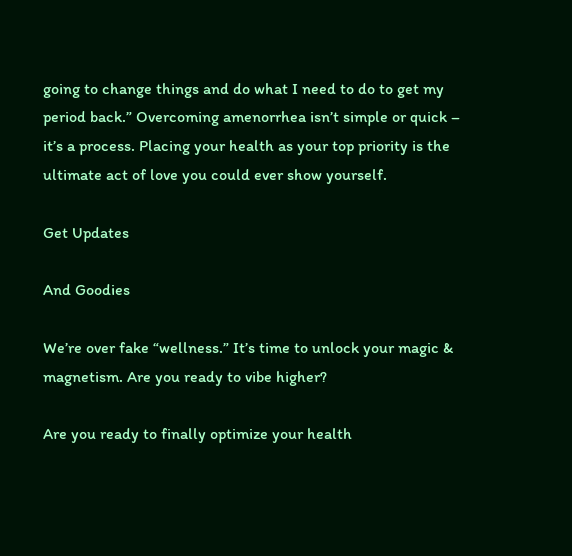going to change things and do what I need to do to get my period back.” Overcoming amenorrhea isn’t simple or quick – it’s a process. Placing your health as your top priority is the ultimate act of love you could ever show yourself.

Get Updates

And Goodies

We’re over fake “wellness.” It’s time to unlock your magic & magnetism. Are you ready to vibe higher?

Are you ready to finally optimize your health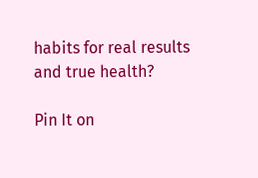habits for real results and true health?

Pin It on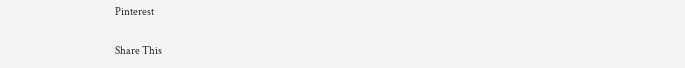Pinterest

Share This